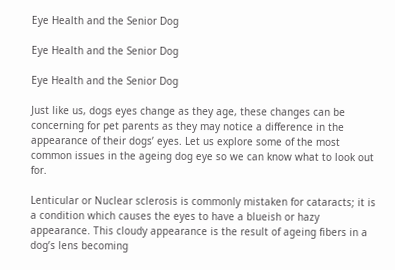Eye Health and the Senior Dog

Eye Health and the Senior Dog

Eye Health and the Senior Dog

Just like us, dogs eyes change as they age, these changes can be concerning for pet parents as they may notice a difference in the appearance of their dogs’ eyes. Let us explore some of the most common issues in the ageing dog eye so we can know what to look out for.

Lenticular or Nuclear sclerosis is commonly mistaken for cataracts; it is a condition which causes the eyes to have a blueish or hazy appearance. This cloudy appearance is the result of ageing fibers in a dog’s lens becoming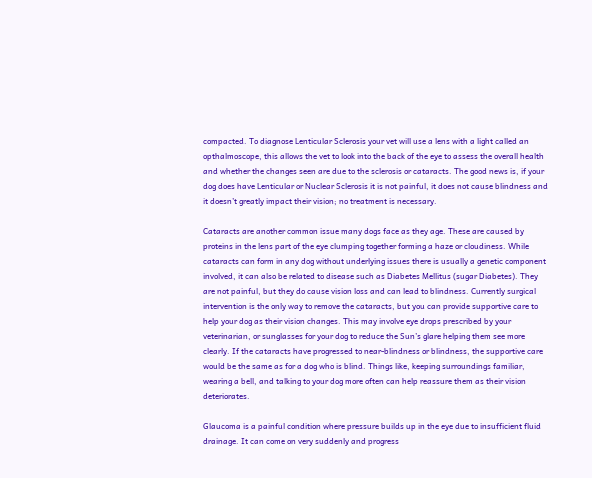compacted. To diagnose Lenticular Sclerosis your vet will use a lens with a light called an opthalmoscope, this allows the vet to look into the back of the eye to assess the overall health and whether the changes seen are due to the sclerosis or cataracts. The good news is, if your dog does have Lenticular or Nuclear Sclerosis it is not painful, it does not cause blindness and it doesn’t greatly impact their vision; no treatment is necessary.

Cataracts are another common issue many dogs face as they age. These are caused by proteins in the lens part of the eye clumping together forming a haze or cloudiness. While cataracts can form in any dog without underlying issues there is usually a genetic component involved, it can also be related to disease such as Diabetes Mellitus (sugar Diabetes). They are not painful, but they do cause vision loss and can lead to blindness. Currently surgical intervention is the only way to remove the cataracts, but you can provide supportive care to help your dog as their vision changes. This may involve eye drops prescribed by your veterinarian, or sunglasses for your dog to reduce the Sun’s glare helping them see more clearly. If the cataracts have progressed to near-blindness or blindness, the supportive care would be the same as for a dog who is blind. Things like, keeping surroundings familiar, wearing a bell, and talking to your dog more often can help reassure them as their vision deteriorates.

Glaucoma is a painful condition where pressure builds up in the eye due to insufficient fluid drainage. It can come on very suddenly and progress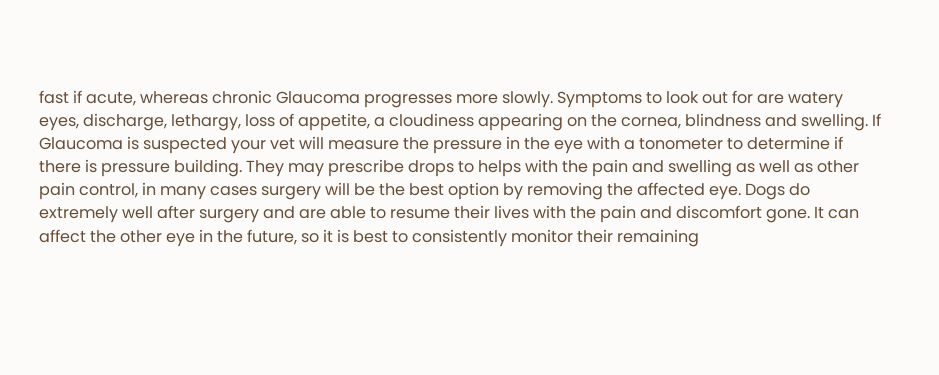fast if acute, whereas chronic Glaucoma progresses more slowly. Symptoms to look out for are watery eyes, discharge, lethargy, loss of appetite, a cloudiness appearing on the cornea, blindness and swelling. If Glaucoma is suspected your vet will measure the pressure in the eye with a tonometer to determine if there is pressure building. They may prescribe drops to helps with the pain and swelling as well as other pain control, in many cases surgery will be the best option by removing the affected eye. Dogs do extremely well after surgery and are able to resume their lives with the pain and discomfort gone. It can affect the other eye in the future, so it is best to consistently monitor their remaining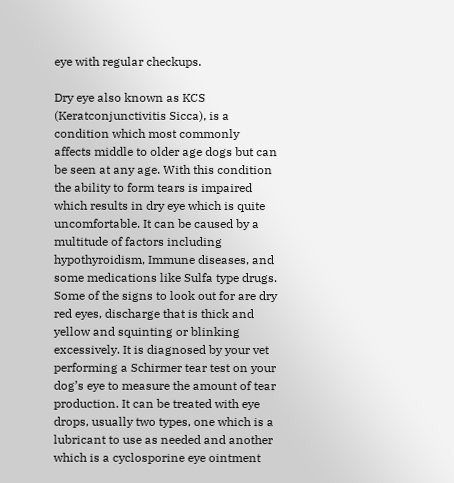eye with regular checkups.

Dry eye also known as KCS (Keratconjunctivitis Sicca), is a condition which most commonly affects middle to older age dogs but can be seen at any age. With this condition the ability to form tears is impaired which results in dry eye which is quite uncomfortable. It can be caused by a multitude of factors including hypothyroidism, Immune diseases, and some medications like Sulfa type drugs. Some of the signs to look out for are dry red eyes, discharge that is thick and yellow and squinting or blinking excessively. It is diagnosed by your vet performing a Schirmer tear test on your dog’s eye to measure the amount of tear production. It can be treated with eye drops, usually two types, one which is a lubricant to use as needed and another which is a cyclosporine eye ointment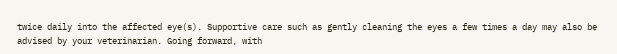twice daily into the affected eye(s). Supportive care such as gently cleaning the eyes a few times a day may also be advised by your veterinarian. Going forward, with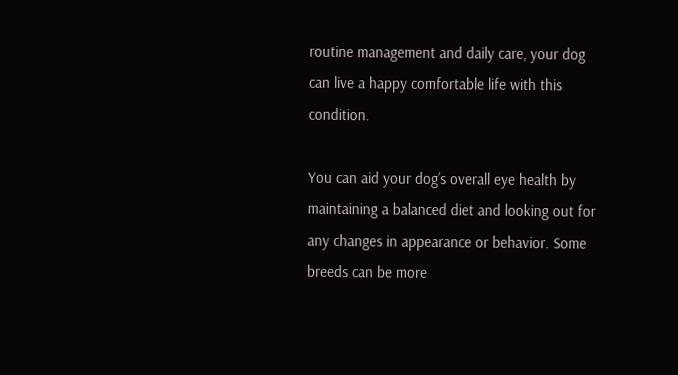routine management and daily care, your dog can live a happy comfortable life with this condition.

You can aid your dog’s overall eye health by maintaining a balanced diet and looking out for any changes in appearance or behavior. Some breeds can be more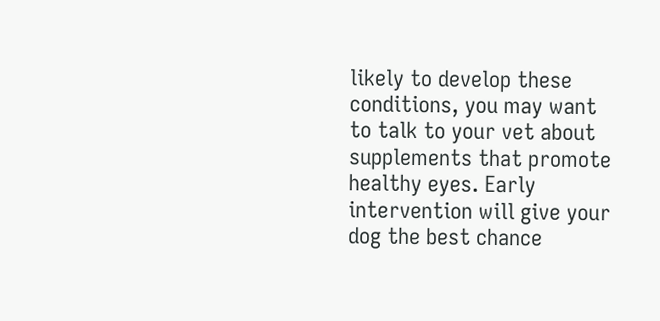likely to develop these conditions, you may want to talk to your vet about supplements that promote healthy eyes. Early intervention will give your dog the best chance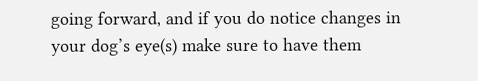going forward, and if you do notice changes in your dog’s eye(s) make sure to have them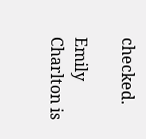checked.

Emily Charlton is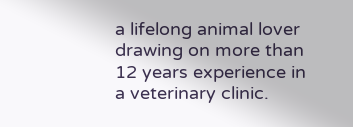a lifelong animal lover drawing on more than 12 years experience in a veterinary clinic.